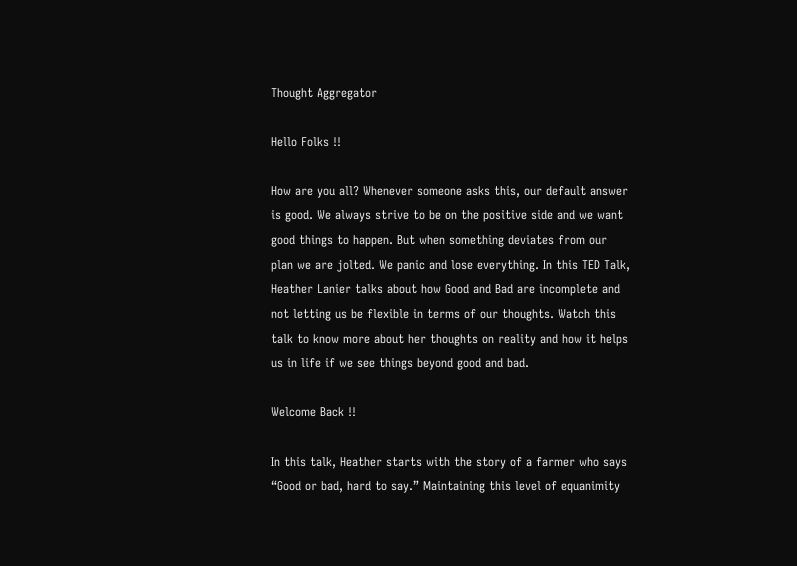Thought Aggregator

Hello Folks !!

How are you all? Whenever someone asks this, our default answer is good. We always strive to be on the positive side and we want good things to happen. But when something deviates from our plan we are jolted. We panic and lose everything. In this TED Talk, Heather Lanier talks about how Good and Bad are incomplete and not letting us be flexible in terms of our thoughts. Watch this talk to know more about her thoughts on reality and how it helps us in life if we see things beyond good and bad.

Welcome Back !!

In this talk, Heather starts with the story of a farmer who says “Good or bad, hard to say.” Maintaining this level of equanimity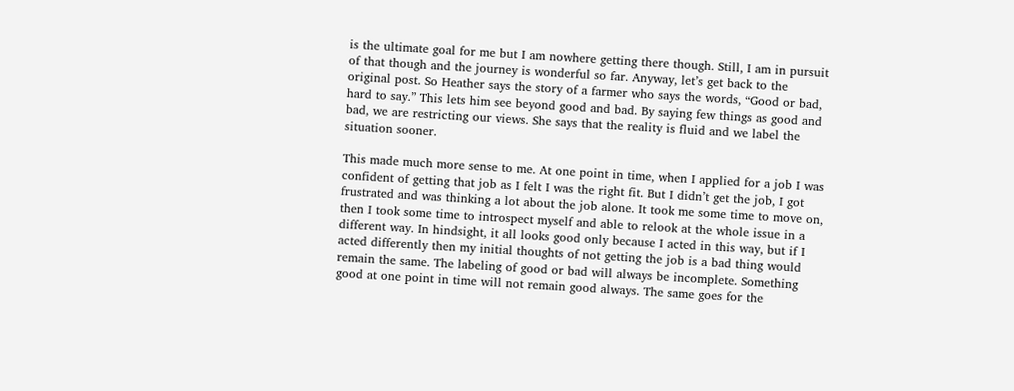is the ultimate goal for me but I am nowhere getting there though. Still, I am in pursuit of that though and the journey is wonderful so far. Anyway, let’s get back to the original post. So Heather says the story of a farmer who says the words, “Good or bad, hard to say.” This lets him see beyond good and bad. By saying few things as good and bad, we are restricting our views. She says that the reality is fluid and we label the situation sooner.

This made much more sense to me. At one point in time, when I applied for a job I was confident of getting that job as I felt I was the right fit. But I didn’t get the job, I got frustrated and was thinking a lot about the job alone. It took me some time to move on, then I took some time to introspect myself and able to relook at the whole issue in a different way. In hindsight, it all looks good only because I acted in this way, but if I acted differently then my initial thoughts of not getting the job is a bad thing would remain the same. The labeling of good or bad will always be incomplete. Something good at one point in time will not remain good always. The same goes for the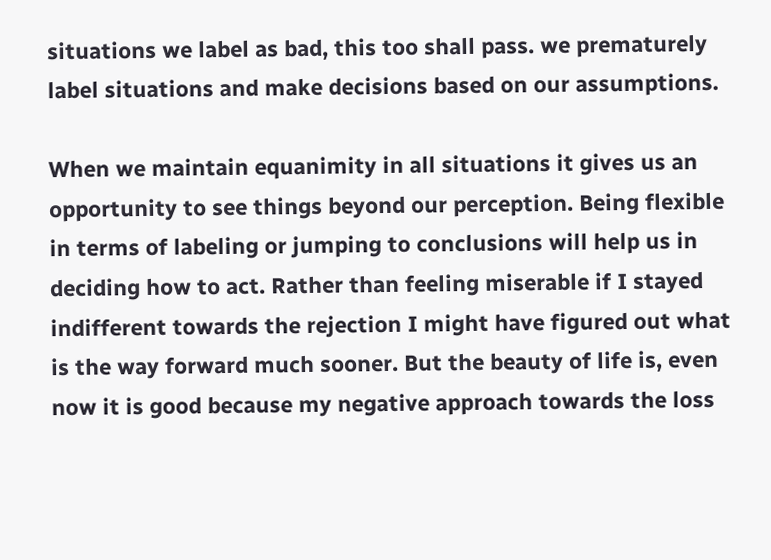situations we label as bad, this too shall pass. we prematurely label situations and make decisions based on our assumptions.

When we maintain equanimity in all situations it gives us an opportunity to see things beyond our perception. Being flexible in terms of labeling or jumping to conclusions will help us in deciding how to act. Rather than feeling miserable if I stayed indifferent towards the rejection I might have figured out what is the way forward much sooner. But the beauty of life is, even now it is good because my negative approach towards the loss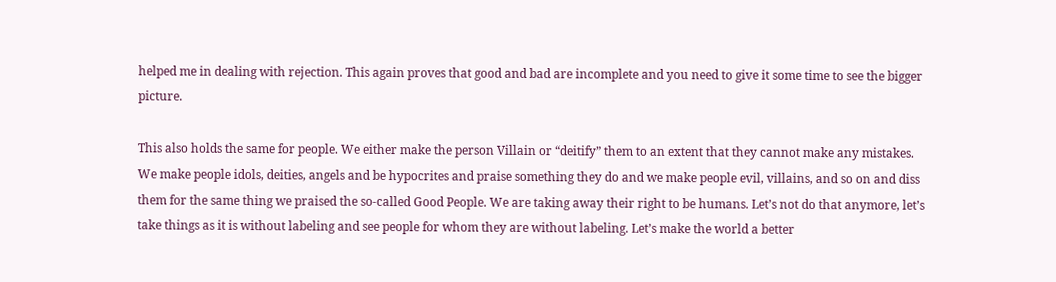helped me in dealing with rejection. This again proves that good and bad are incomplete and you need to give it some time to see the bigger picture.

This also holds the same for people. We either make the person Villain or “deitify” them to an extent that they cannot make any mistakes. We make people idols, deities, angels and be hypocrites and praise something they do and we make people evil, villains, and so on and diss them for the same thing we praised the so-called Good People. We are taking away their right to be humans. Let’s not do that anymore, let’s take things as it is without labeling and see people for whom they are without labeling. Let’s make the world a better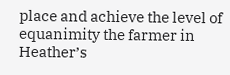place and achieve the level of equanimity the farmer in Heather’s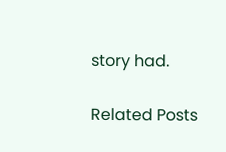story had.

Related Posts